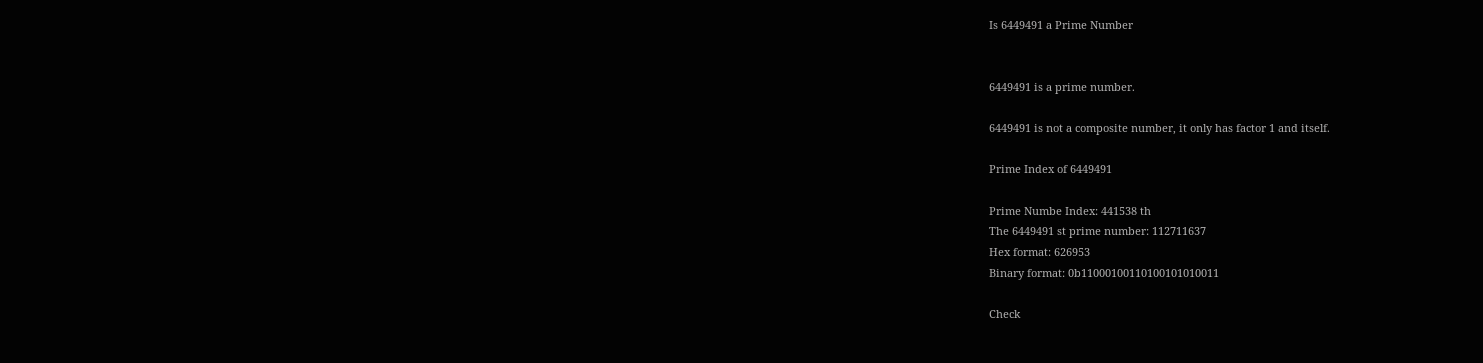Is 6449491 a Prime Number


6449491 is a prime number.

6449491 is not a composite number, it only has factor 1 and itself.

Prime Index of 6449491

Prime Numbe Index: 441538 th
The 6449491 st prime number: 112711637
Hex format: 626953
Binary format: 0b11000100110100101010011

Check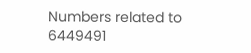Numbers related to 6449491